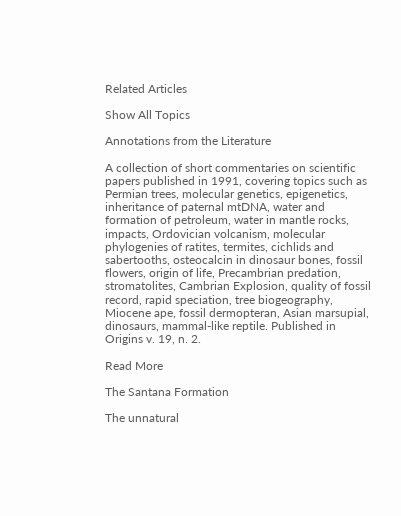Related Articles

Show All Topics

Annotations from the Literature

A collection of short commentaries on scientific papers published in 1991, covering topics such as Permian trees, molecular genetics, epigenetics, inheritance of paternal mtDNA, water and formation of petroleum, water in mantle rocks, impacts, Ordovician volcanism, molecular phylogenies of ratites, termites, cichlids and sabertooths, osteocalcin in dinosaur bones, fossil flowers, origin of life, Precambrian predation, stromatolites, Cambrian Explosion, quality of fossil record, rapid speciation, tree biogeography, Miocene ape, fossil dermopteran, Asian marsupial, dinosaurs, mammal-like reptile. Published in Origins v. 19, n. 2.

Read More

The Santana Formation

The unnatural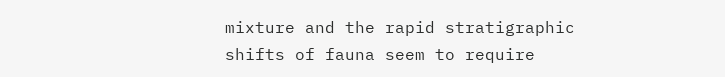mixture and the rapid stratigraphic shifts of fauna seem to require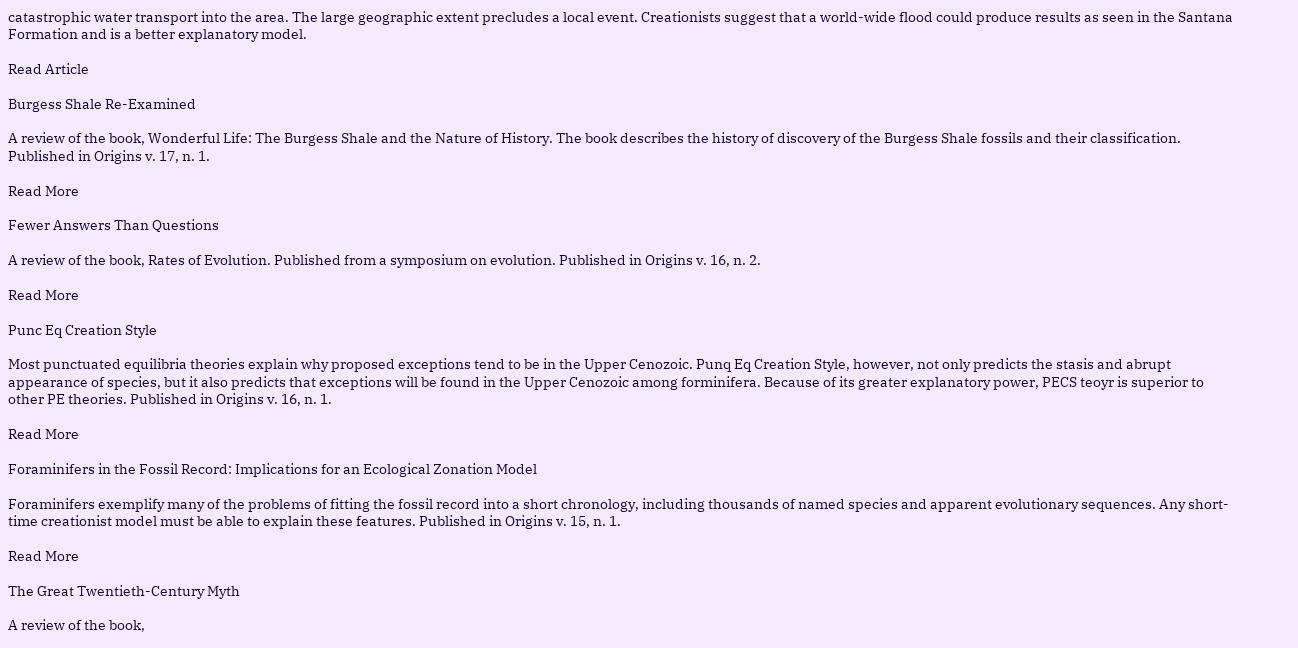catastrophic water transport into the area. The large geographic extent precludes a local event. Creationists suggest that a world-wide flood could produce results as seen in the Santana Formation and is a better explanatory model.

Read Article

Burgess Shale Re-Examined

A review of the book, Wonderful Life: The Burgess Shale and the Nature of History. The book describes the history of discovery of the Burgess Shale fossils and their classification. Published in Origins v. 17, n. 1.

Read More

Fewer Answers Than Questions

A review of the book, Rates of Evolution. Published from a symposium on evolution. Published in Origins v. 16, n. 2.

Read More

Punc Eq Creation Style

Most punctuated equilibria theories explain why proposed exceptions tend to be in the Upper Cenozoic. Punq Eq Creation Style, however, not only predicts the stasis and abrupt appearance of species, but it also predicts that exceptions will be found in the Upper Cenozoic among forminifera. Because of its greater explanatory power, PECS teoyr is superior to other PE theories. Published in Origins v. 16, n. 1.

Read More

Foraminifers in the Fossil Record: Implications for an Ecological Zonation Model

Foraminifers exemplify many of the problems of fitting the fossil record into a short chronology, including thousands of named species and apparent evolutionary sequences. Any short-time creationist model must be able to explain these features. Published in Origins v. 15, n. 1.

Read More

The Great Twentieth-Century Myth

A review of the book,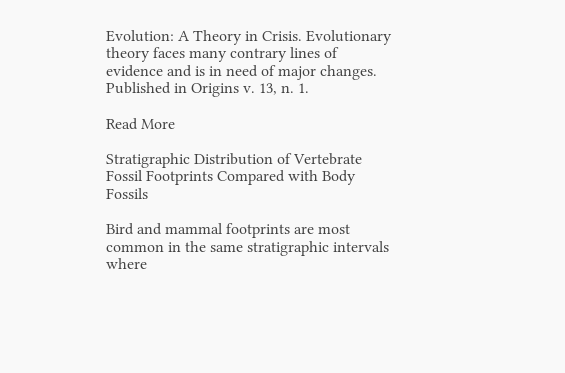Evolution: A Theory in Crisis. Evolutionary theory faces many contrary lines of evidence and is in need of major changes. Published in Origins v. 13, n. 1.

Read More

Stratigraphic Distribution of Vertebrate Fossil Footprints Compared with Body Fossils

Bird and mammal footprints are most common in the same stratigraphic intervals where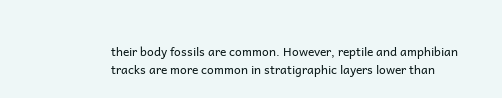their body fossils are common. However, reptile and amphibian tracks are more common in stratigraphic layers lower than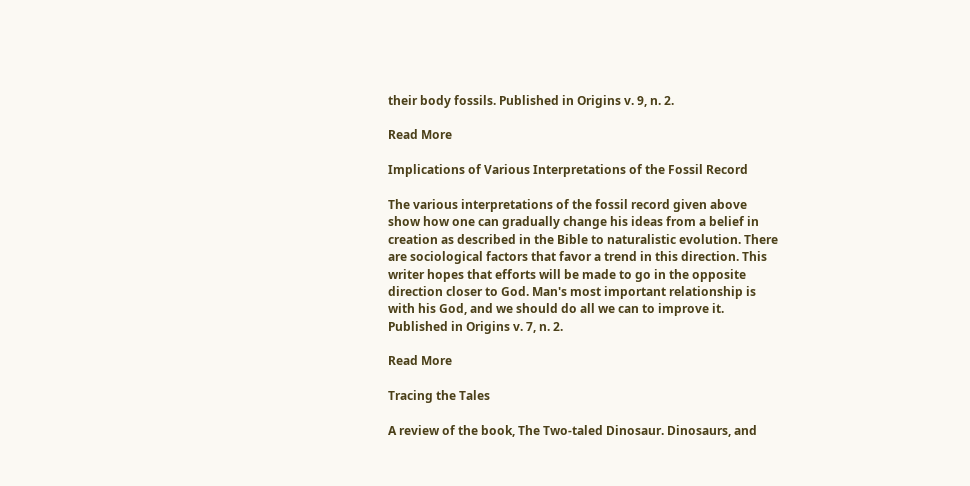their body fossils. Published in Origins v. 9, n. 2.

Read More

Implications of Various Interpretations of the Fossil Record

The various interpretations of the fossil record given above show how one can gradually change his ideas from a belief in creation as described in the Bible to naturalistic evolution. There are sociological factors that favor a trend in this direction. This writer hopes that efforts will be made to go in the opposite direction closer to God. Man's most important relationship is with his God, and we should do all we can to improve it. Published in Origins v. 7, n. 2.

Read More

Tracing the Tales

A review of the book, The Two-taled Dinosaur. Dinosaurs, and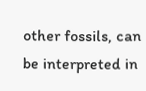other fossils, can be interpreted in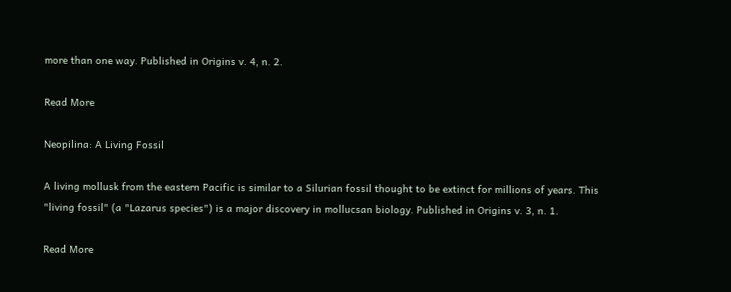more than one way. Published in Origins v. 4, n. 2.

Read More

Neopilina: A Living Fossil

A living mollusk from the eastern Pacific is similar to a Silurian fossil thought to be extinct for millions of years. This "living fossil" (a "Lazarus species") is a major discovery in mollucsan biology. Published in Origins v. 3, n. 1.

Read More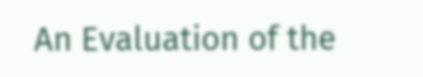An Evaluation of the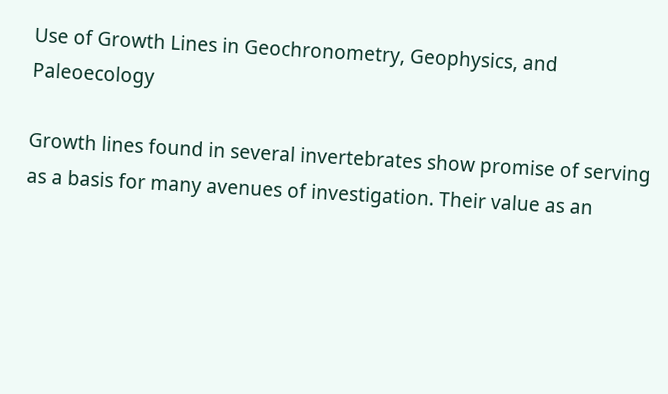Use of Growth Lines in Geochronometry, Geophysics, and Paleoecology

Growth lines found in several invertebrates show promise of serving as a basis for many avenues of investigation. Their value as an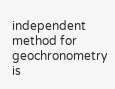independent method for geochronometry is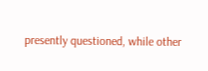presently questioned, while other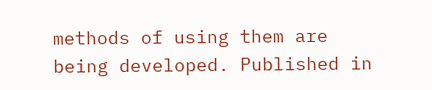methods of using them are being developed. Published in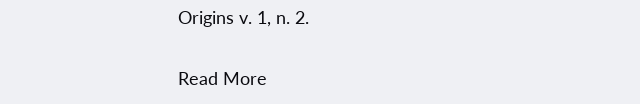Origins v. 1, n. 2.

Read More